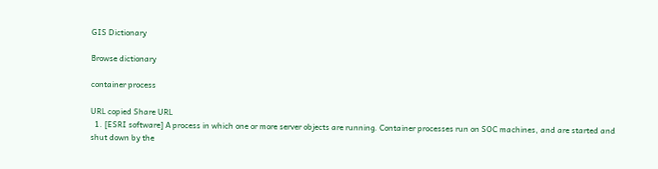GIS Dictionary

Browse dictionary

container process

URL copied Share URL
  1. [ESRI software] A process in which one or more server objects are running. Container processes run on SOC machines, and are started and shut down by the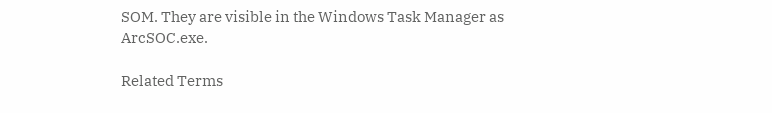SOM. They are visible in the Windows Task Manager as ArcSOC.exe.

Related Terms